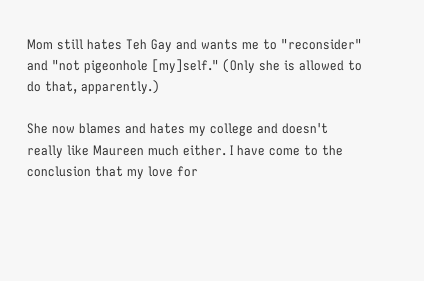Mom still hates Teh Gay and wants me to "reconsider" and "not pigeonhole [my]self." (Only she is allowed to do that, apparently.)

She now blames and hates my college and doesn't really like Maureen much either. I have come to the conclusion that my love for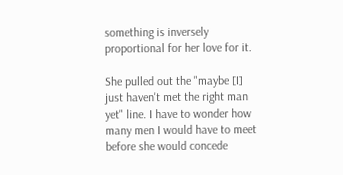something is inversely proportional for her love for it.

She pulled out the "maybe [I] just haven't met the right man yet" line. I have to wonder how many men I would have to meet before she would concede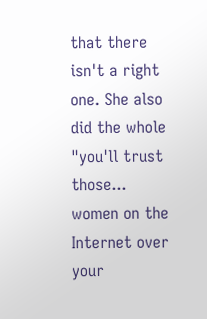that there isn't a right one. She also did the whole "you'll trust those... women on the Internet over your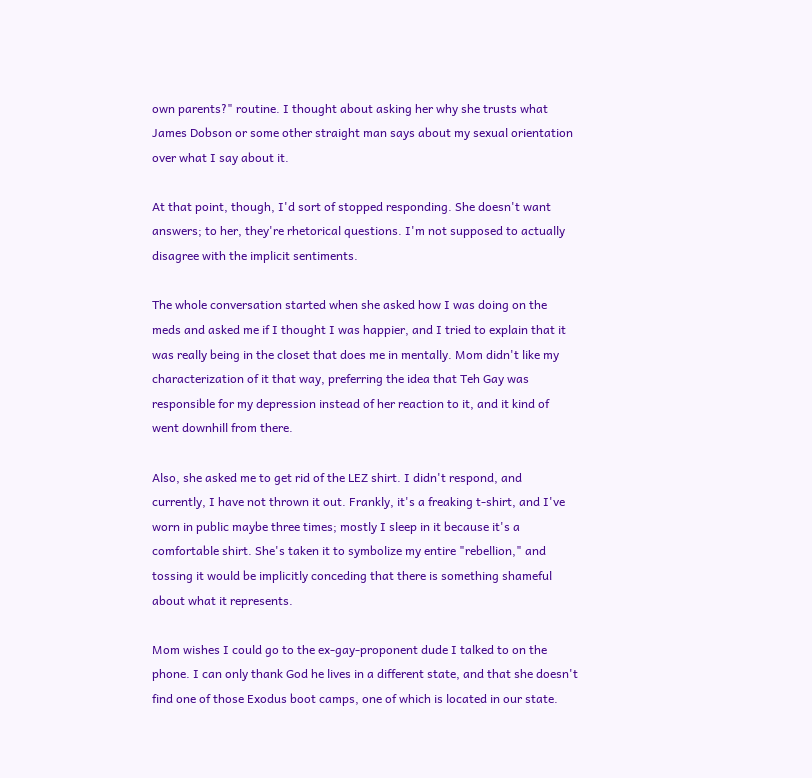own parents?" routine. I thought about asking her why she trusts what James Dobson or some other straight man says about my sexual orientation over what I say about it.

At that point, though, I'd sort of stopped responding. She doesn't want answers; to her, they're rhetorical questions. I'm not supposed to actually disagree with the implicit sentiments.

The whole conversation started when she asked how I was doing on the meds and asked me if I thought I was happier, and I tried to explain that it was really being in the closet that does me in mentally. Mom didn't like my characterization of it that way, preferring the idea that Teh Gay was responsible for my depression instead of her reaction to it, and it kind of went downhill from there.

Also, she asked me to get rid of the LEZ shirt. I didn't respond, and currently, I have not thrown it out. Frankly, it's a freaking t-shirt, and I've worn in public maybe three times; mostly I sleep in it because it's a comfortable shirt. She's taken it to symbolize my entire "rebellion," and tossing it would be implicitly conceding that there is something shameful about what it represents.

Mom wishes I could go to the ex-gay-proponent dude I talked to on the phone. I can only thank God he lives in a different state, and that she doesn't find one of those Exodus boot camps, one of which is located in our state.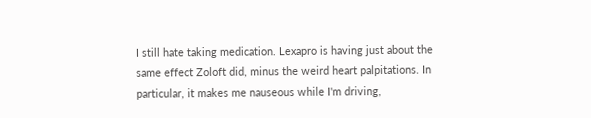I still hate taking medication. Lexapro is having just about the same effect Zoloft did, minus the weird heart palpitations. In particular, it makes me nauseous while I'm driving,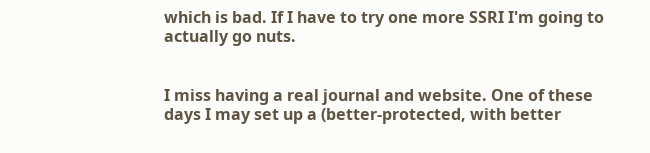which is bad. If I have to try one more SSRI I'm going to actually go nuts.


I miss having a real journal and website. One of these days I may set up a (better-protected, with better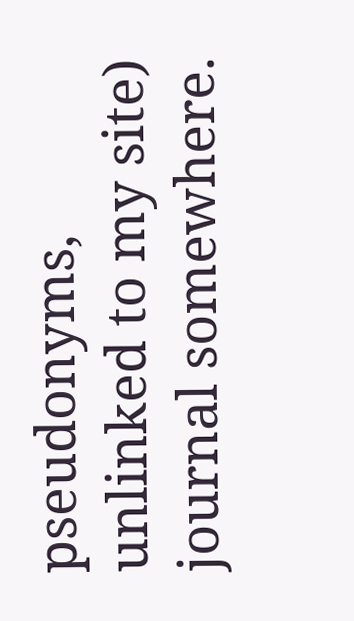pseudonyms, unlinked to my site) journal somewhere.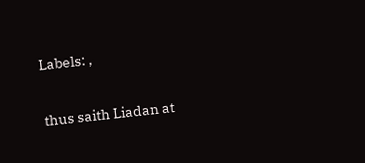Labels: ,

thus saith Liadan at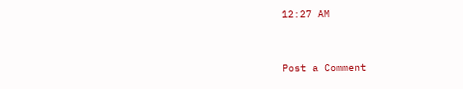12:27 AM


Post a Comment